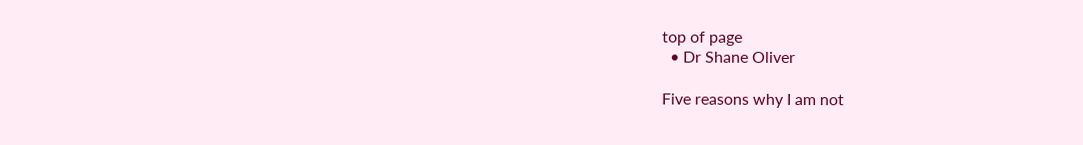top of page
  • Dr Shane Oliver

Five reasons why I am not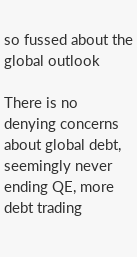so fussed about the global outlook

There is no denying concerns about global debt, seemingly never ending QE, more debt trading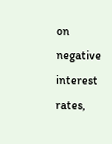on negative interest rates,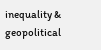inequality & geopolitical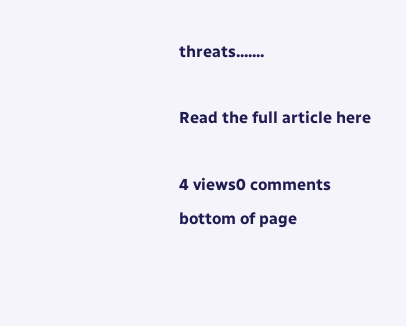threats.......

Read the full article here

4 views0 comments
bottom of page